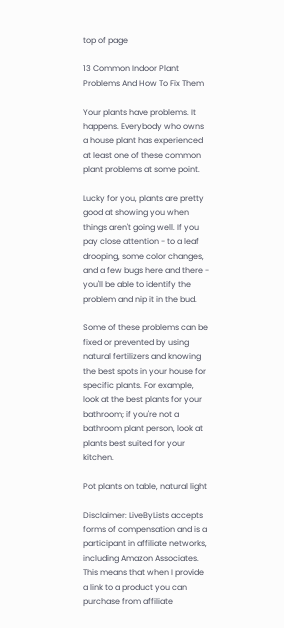top of page

13 Common Indoor Plant Problems And How To Fix Them

Your plants have problems. It happens. Everybody who owns a house plant has experienced at least one of these common plant problems at some point.

Lucky for you, plants are pretty good at showing you when things aren't going well. If you pay close attention - to a leaf drooping, some color changes, and a few bugs here and there - you'll be able to identify the problem and nip it in the bud.

Some of these problems can be fixed or prevented by using natural fertilizers and knowing the best spots in your house for specific plants. For example, look at the best plants for your bathroom; if you're not a bathroom plant person, look at plants best suited for your kitchen.

Pot plants on table, natural light

Disclaimer: LiveByLists accepts forms of compensation and is a participant in affiliate networks, including Amazon Associates. This means that when I provide a link to a product you can purchase from affiliate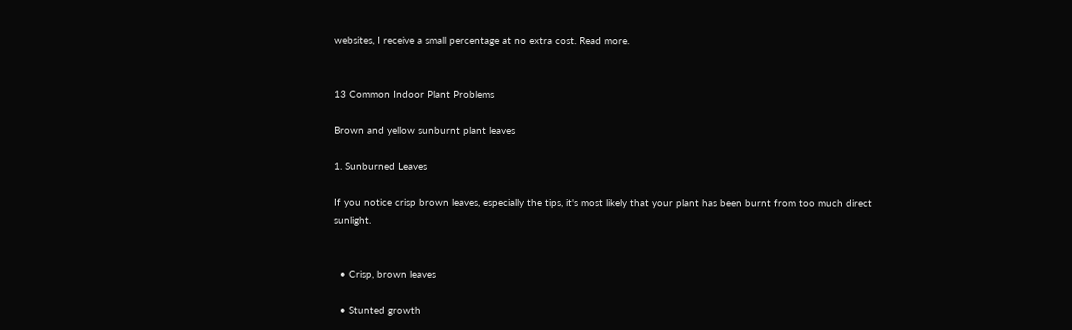websites, I receive a small percentage at no extra cost. Read more.


13 Common Indoor Plant Problems

Brown and yellow sunburnt plant leaves

1. Sunburned Leaves

If you notice crisp brown leaves, especially the tips, it's most likely that your plant has been burnt from too much direct sunlight.


  • Crisp, brown leaves

  • Stunted growth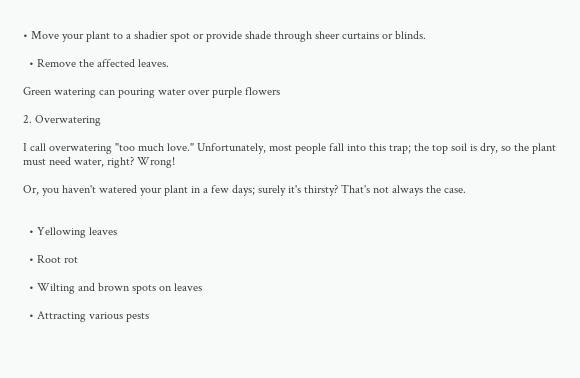• Move your plant to a shadier spot or provide shade through sheer curtains or blinds.

  • Remove the affected leaves.

Green watering can pouring water over purple flowers

2. Overwatering

I call overwatering "too much love." Unfortunately, most people fall into this trap; the top soil is dry, so the plant must need water, right? Wrong!

Or, you haven't watered your plant in a few days; surely it's thirsty? That's not always the case.


  • Yellowing leaves

  • Root rot

  • Wilting and brown spots on leaves

  • Attracting various pests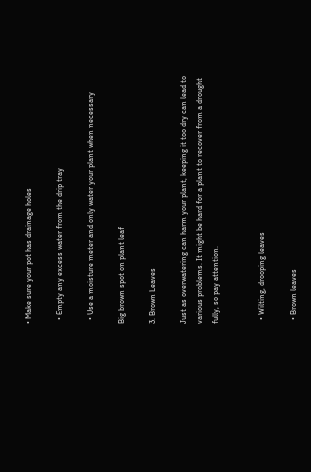• Make sure your pot has drainage holes

  • Empty any excess water from the drip tray

  • Use a moisture meter and only water your plant when necessary

Big brown spot on plant leaf

3. Brown Leaves

Just as overwatering can harm your plant, keeping it too dry can lead to various problems. It might be hard for a plant to recover from a drought fully, so pay attention.


  • Wilting, drooping leaves

  • Brown leaves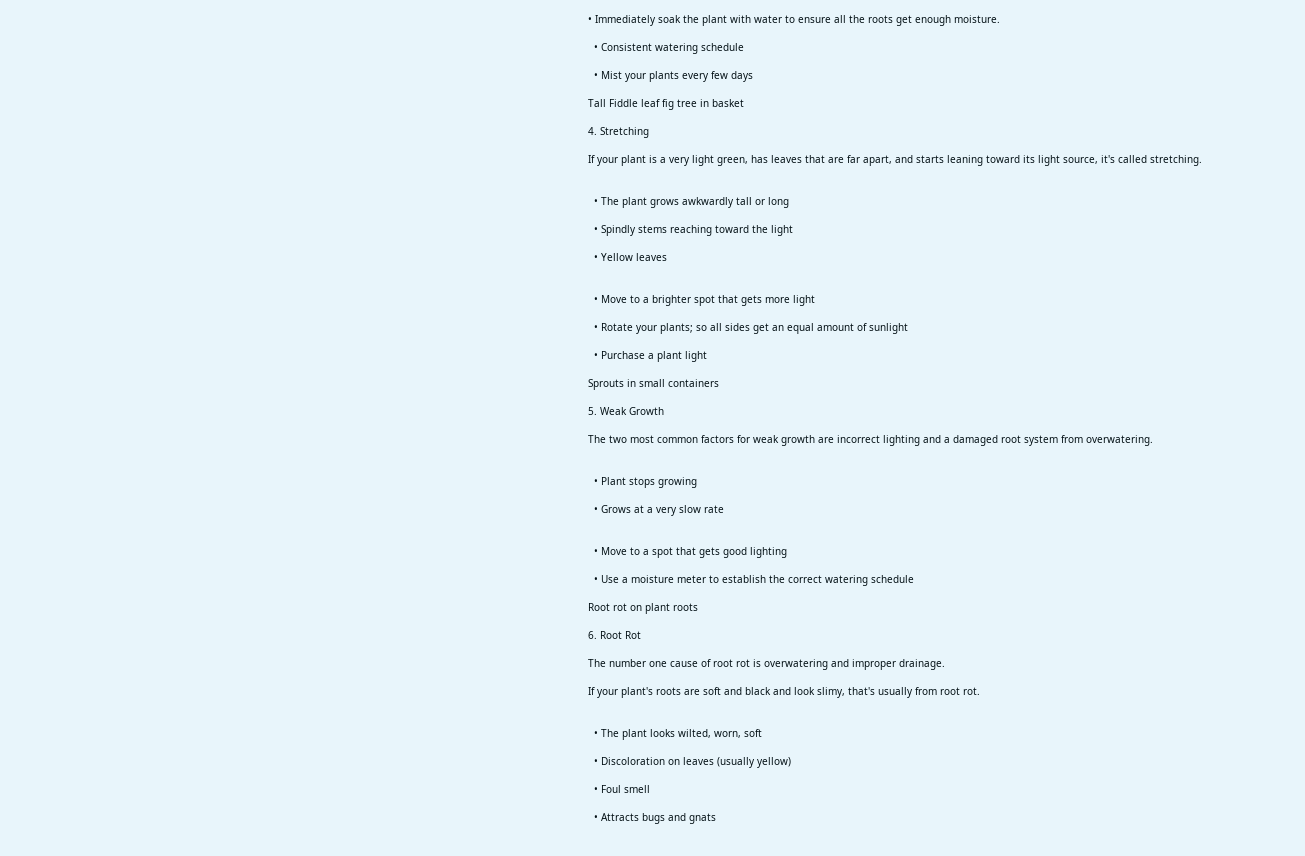• Immediately soak the plant with water to ensure all the roots get enough moisture.

  • Consistent watering schedule

  • Mist your plants every few days

Tall Fiddle leaf fig tree in basket

4. Stretching

If your plant is a very light green, has leaves that are far apart, and starts leaning toward its light source, it's called stretching.


  • The plant grows awkwardly tall or long

  • Spindly stems reaching toward the light

  • Yellow leaves


  • Move to a brighter spot that gets more light

  • Rotate your plants; so all sides get an equal amount of sunlight

  • Purchase a plant light

Sprouts in small containers

5. Weak Growth

The two most common factors for weak growth are incorrect lighting and a damaged root system from overwatering.


  • Plant stops growing

  • Grows at a very slow rate


  • Move to a spot that gets good lighting

  • Use a moisture meter to establish the correct watering schedule

Root rot on plant roots

6. Root Rot

The number one cause of root rot is overwatering and improper drainage.

If your plant's roots are soft and black and look slimy, that's usually from root rot.


  • The plant looks wilted, worn, soft

  • Discoloration on leaves (usually yellow)

  • Foul smell

  • Attracts bugs and gnats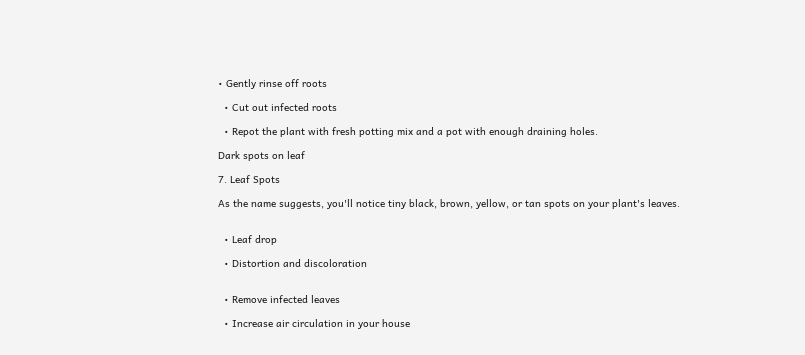• Gently rinse off roots

  • Cut out infected roots

  • Repot the plant with fresh potting mix and a pot with enough draining holes.

Dark spots on leaf

7. Leaf Spots

As the name suggests, you'll notice tiny black, brown, yellow, or tan spots on your plant's leaves.


  • Leaf drop

  • Distortion and discoloration


  • Remove infected leaves

  • Increase air circulation in your house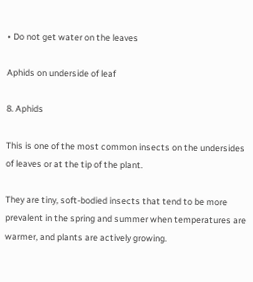• Do not get water on the leaves

Aphids on underside of leaf

8. Aphids

This is one of the most common insects on the undersides of leaves or at the tip of the plant.

They are tiny, soft-bodied insects that tend to be more prevalent in the spring and summer when temperatures are warmer, and plants are actively growing.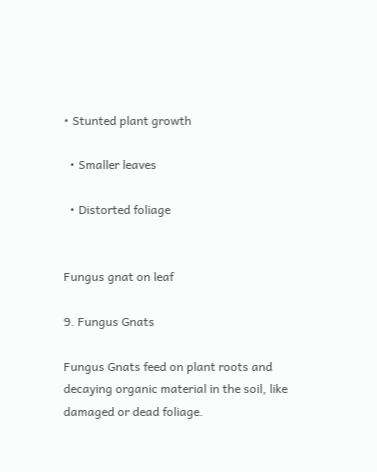• Stunted plant growth

  • Smaller leaves

  • Distorted foliage


Fungus gnat on leaf

9. Fungus Gnats

Fungus Gnats feed on plant roots and decaying organic material in the soil, like damaged or dead foliage.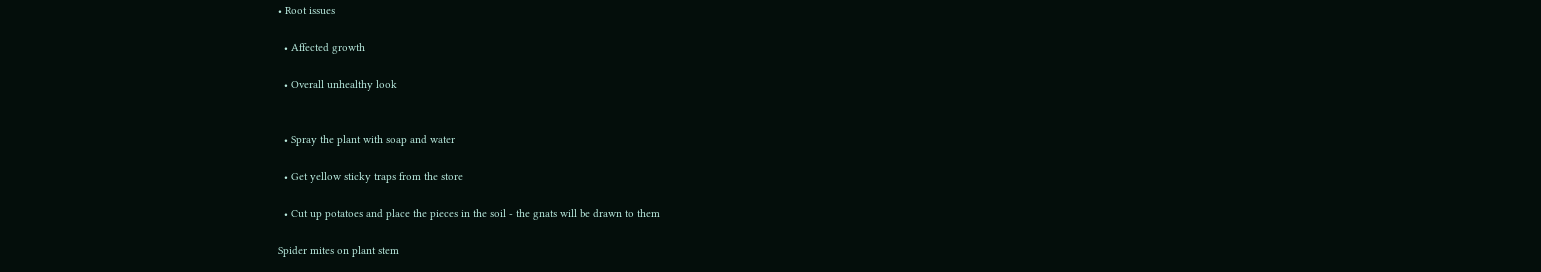• Root issues

  • Affected growth

  • Overall unhealthy look


  • Spray the plant with soap and water

  • Get yellow sticky traps from the store

  • Cut up potatoes and place the pieces in the soil - the gnats will be drawn to them

Spider mites on plant stem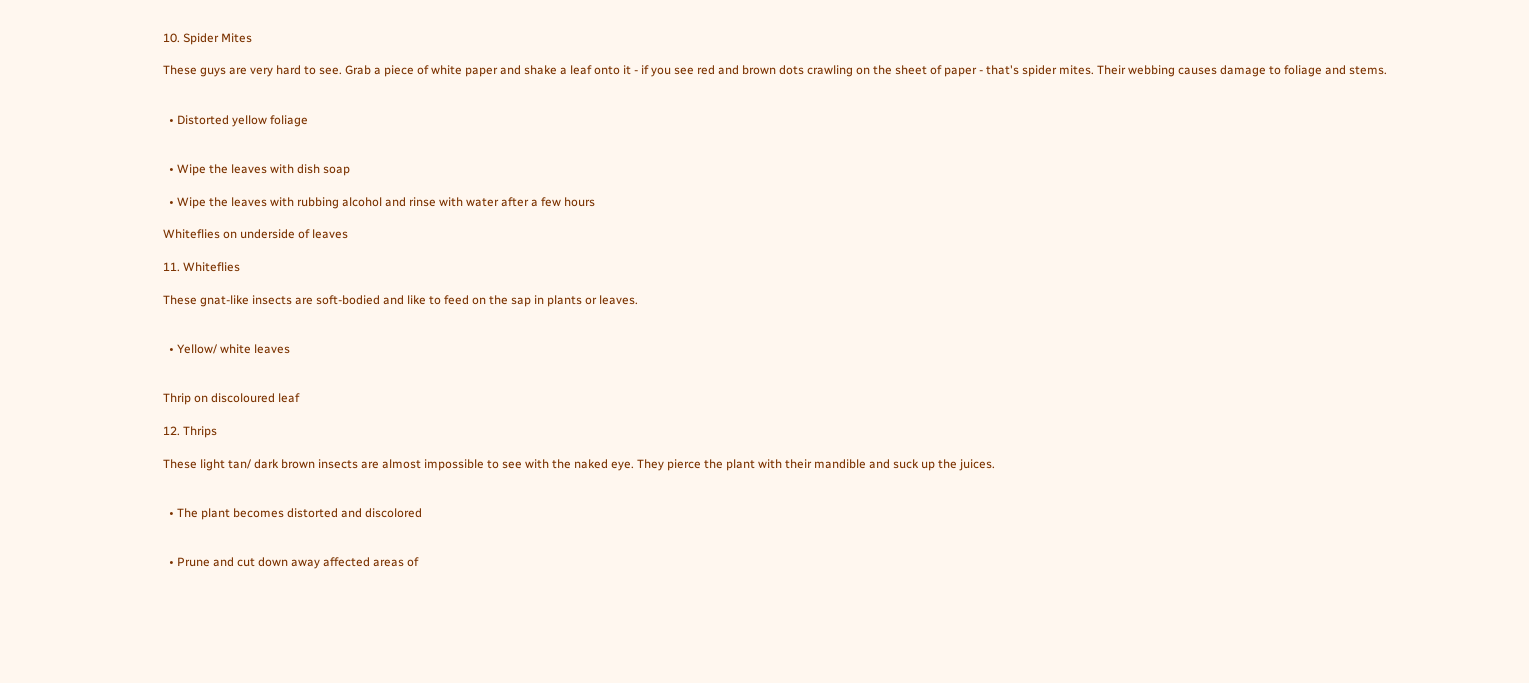10. Spider Mites

These guys are very hard to see. Grab a piece of white paper and shake a leaf onto it - if you see red and brown dots crawling on the sheet of paper - that's spider mites. Their webbing causes damage to foliage and stems.


  • Distorted yellow foliage


  • Wipe the leaves with dish soap

  • Wipe the leaves with rubbing alcohol and rinse with water after a few hours

Whiteflies on underside of leaves

11. Whiteflies

These gnat-like insects are soft-bodied and like to feed on the sap in plants or leaves.


  • Yellow/ white leaves


Thrip on discoloured leaf

12. Thrips

These light tan/ dark brown insects are almost impossible to see with the naked eye. They pierce the plant with their mandible and suck up the juices.


  • The plant becomes distorted and discolored


  • Prune and cut down away affected areas of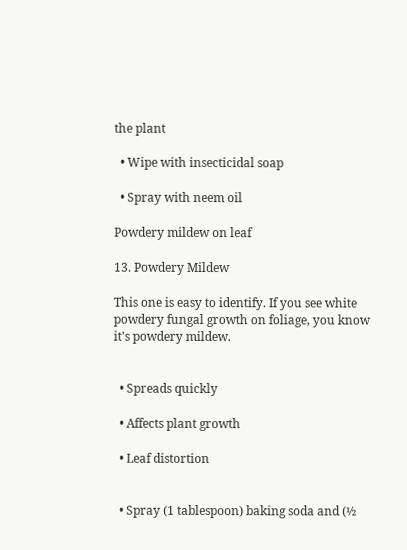the plant

  • Wipe with insecticidal soap

  • Spray with neem oil

Powdery mildew on leaf

13. Powdery Mildew

This one is easy to identify. If you see white powdery fungal growth on foliage, you know it's powdery mildew.


  • Spreads quickly

  • Affects plant growth

  • Leaf distortion


  • Spray (1 tablespoon) baking soda and (½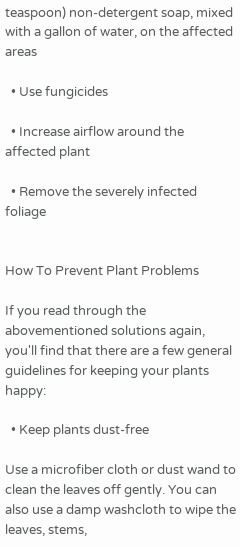teaspoon) non-detergent soap, mixed with a gallon of water, on the affected areas

  • Use fungicides

  • Increase airflow around the affected plant

  • Remove the severely infected foliage


How To Prevent Plant Problems

If you read through the abovementioned solutions again, you'll find that there are a few general guidelines for keeping your plants happy:

  • Keep plants dust-free

Use a microfiber cloth or dust wand to clean the leaves off gently. You can also use a damp washcloth to wipe the leaves, stems,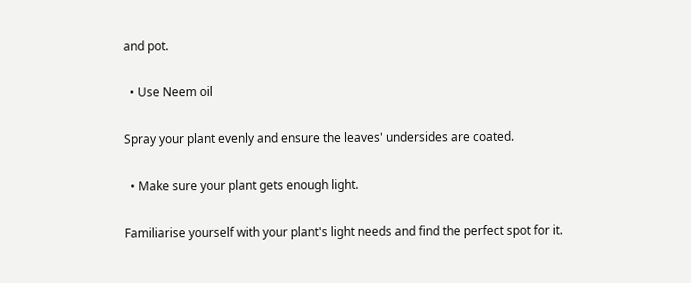and pot.

  • Use Neem oil

Spray your plant evenly and ensure the leaves' undersides are coated.

  • Make sure your plant gets enough light.

Familiarise yourself with your plant's light needs and find the perfect spot for it.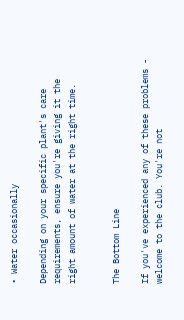• Water occasionally

Depending on your specific plant's care requirements, ensure you're giving it the right amount of water at the right time.


The Bottom Line

If you've experienced any of these problems - welcome to the club. You're not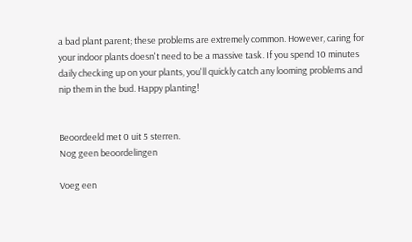a bad plant parent; these problems are extremely common. However, caring for your indoor plants doesn't need to be a massive task. If you spend 10 minutes daily checking up on your plants, you'll quickly catch any looming problems and nip them in the bud. Happy planting!


Beoordeeld met 0 uit 5 sterren.
Nog geen beoordelingen

Voeg een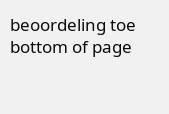beoordeling toe
bottom of page